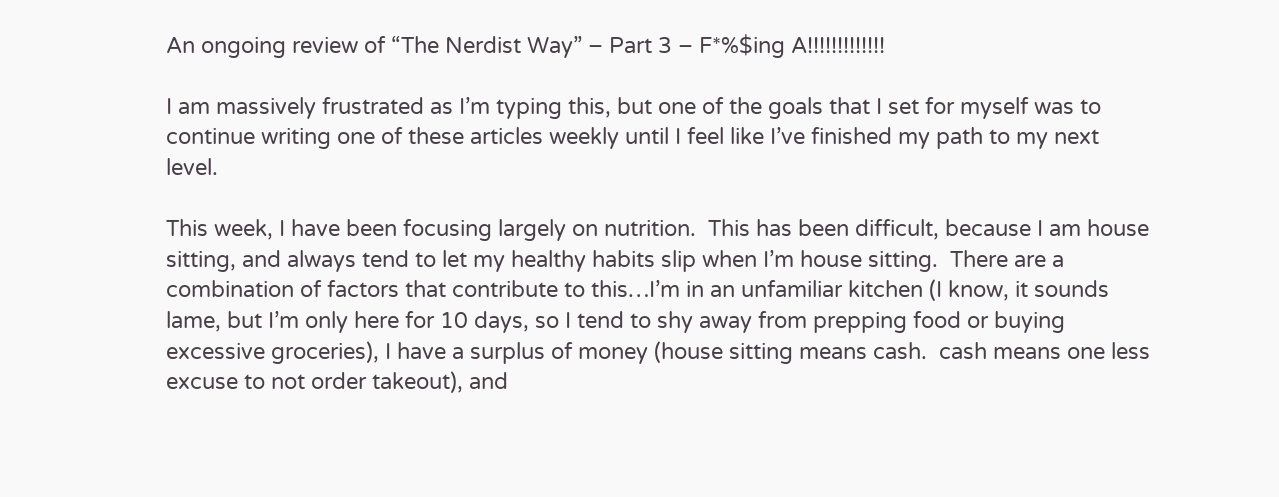An ongoing review of “The Nerdist Way” – Part 3 – F*%$ing A!!!!!!!!!!!!!

I am massively frustrated as I’m typing this, but one of the goals that I set for myself was to continue writing one of these articles weekly until I feel like I’ve finished my path to my next level.

This week, I have been focusing largely on nutrition.  This has been difficult, because I am house sitting, and always tend to let my healthy habits slip when I’m house sitting.  There are a combination of factors that contribute to this…I’m in an unfamiliar kitchen (I know, it sounds lame, but I’m only here for 10 days, so I tend to shy away from prepping food or buying excessive groceries), I have a surplus of money (house sitting means cash.  cash means one less excuse to not order takeout), and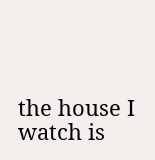the house I watch is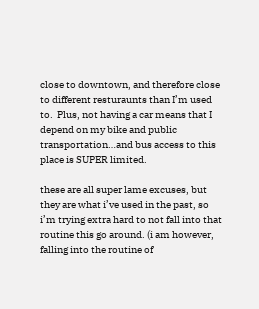close to downtown, and therefore close to different resturaunts than I’m used to.  Plus, not having a car means that I depend on my bike and public transportation…and bus access to this place is SUPER limited.

these are all super lame excuses, but they are what i’ve used in the past, so i’m trying extra hard to not fall into that routine this go around. (i am however, falling into the routine of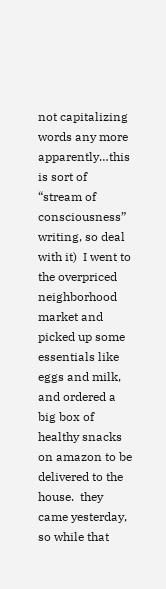not capitalizing words any more apparently…this is sort of “stream of consciousness” writing, so deal with it)  I went to the overpriced neighborhood market and picked up some essentials like eggs and milk, and ordered a big box of healthy snacks on amazon to be delivered to the house.  they came yesterday, so while that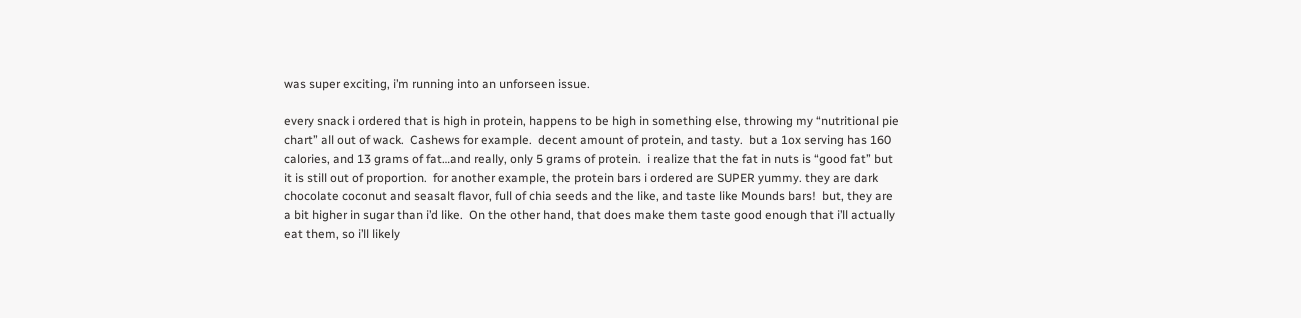was super exciting, i’m running into an unforseen issue.

every snack i ordered that is high in protein, happens to be high in something else, throwing my “nutritional pie chart” all out of wack.  Cashews for example.  decent amount of protein, and tasty.  but a 1ox serving has 160 calories, and 13 grams of fat…and really, only 5 grams of protein.  i realize that the fat in nuts is “good fat” but it is still out of proportion.  for another example, the protein bars i ordered are SUPER yummy. they are dark chocolate coconut and seasalt flavor, full of chia seeds and the like, and taste like Mounds bars!  but, they are a bit higher in sugar than i’d like.  On the other hand, that does make them taste good enough that i’ll actually eat them, so i’ll likely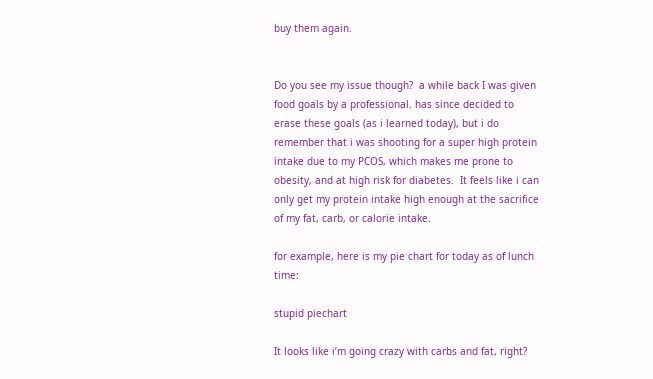buy them again.


Do you see my issue though?  a while back I was given food goals by a professional. has since decided to erase these goals (as i learned today), but i do remember that i was shooting for a super high protein intake due to my PCOS, which makes me prone to obesity, and at high risk for diabetes.  It feels like i can only get my protein intake high enough at the sacrifice of my fat, carb, or calorie intake.

for example, here is my pie chart for today as of lunch time:

stupid piechart

It looks like i’m going crazy with carbs and fat, right?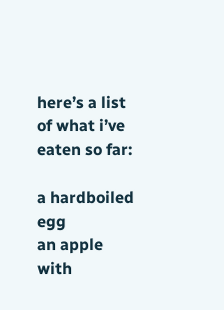here’s a list of what i’ve eaten so far:

a hardboiled egg
an apple with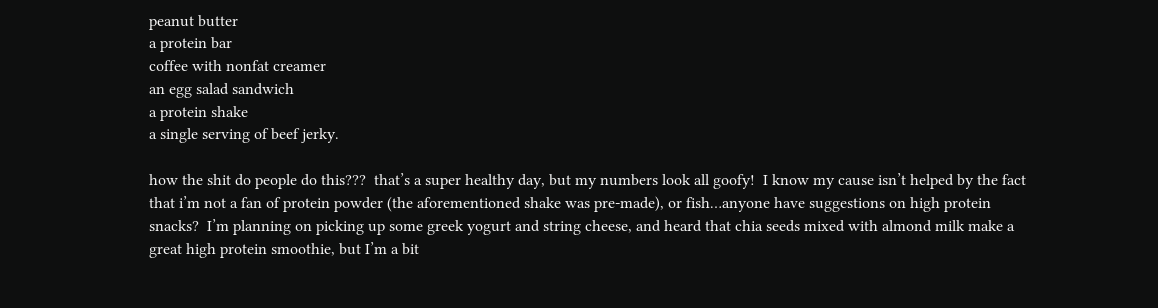peanut butter
a protein bar
coffee with nonfat creamer
an egg salad sandwich
a protein shake
a single serving of beef jerky.

how the shit do people do this???  that’s a super healthy day, but my numbers look all goofy!  I know my cause isn’t helped by the fact that i’m not a fan of protein powder (the aforementioned shake was pre-made), or fish…anyone have suggestions on high protein snacks?  I’m planning on picking up some greek yogurt and string cheese, and heard that chia seeds mixed with almond milk make a great high protein smoothie, but I’m a bit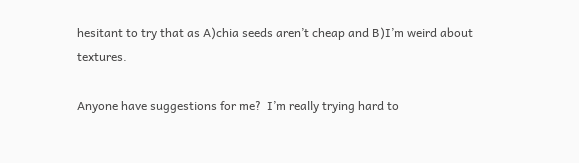hesitant to try that as A)chia seeds aren’t cheap and B)I’m weird about textures.

Anyone have suggestions for me?  I’m really trying hard to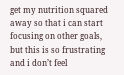get my nutrition squared away so that i can start focusing on other goals, but this is so frustrating and i don’t feel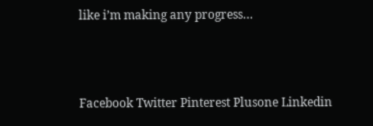like i’m making any progress…



Facebook Twitter Pinterest Plusone Linkedin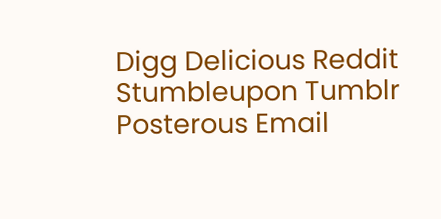Digg Delicious Reddit Stumbleupon Tumblr Posterous Email